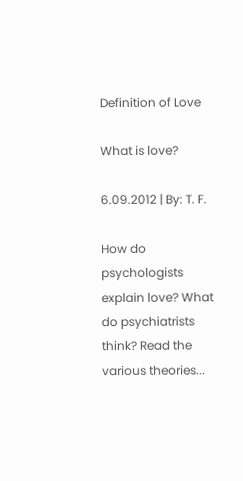Definition of Love

What is love?

6.09.2012 | By: T. F.

How do psychologists explain love? What do psychiatrists think? Read the various theories...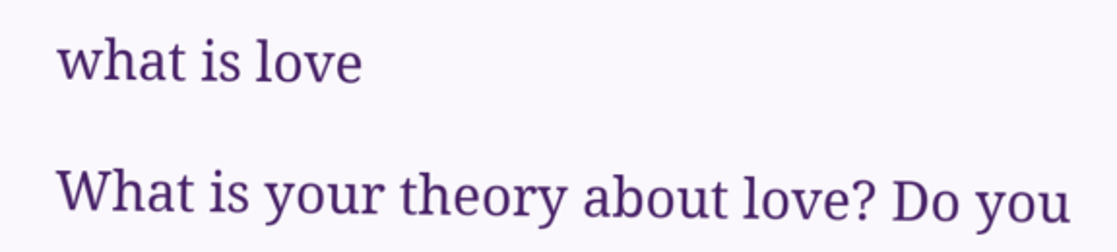what is love

What is your theory about love? Do you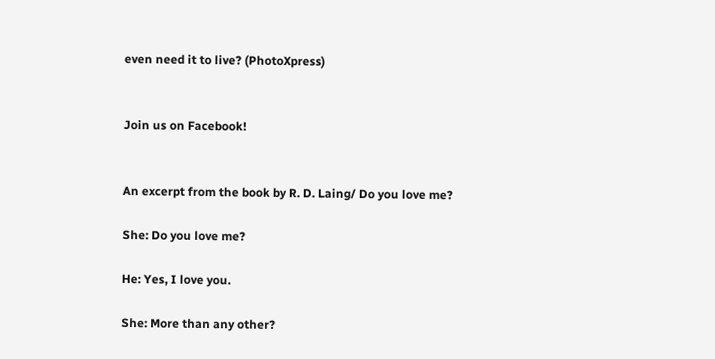even need it to live? (PhotoXpress)


Join us on Facebook!


An excerpt from the book by R. D. Laing/ Do you love me?

She: Do you love me?

He: Yes, I love you.

She: More than any other?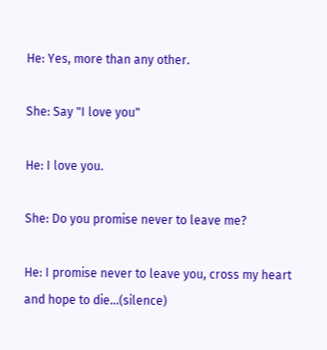He: Yes, more than any other.

She: Say "I love you"

He: I love you.

She: Do you promise never to leave me?

He: I promise never to leave you, cross my heart and hope to die...(silence)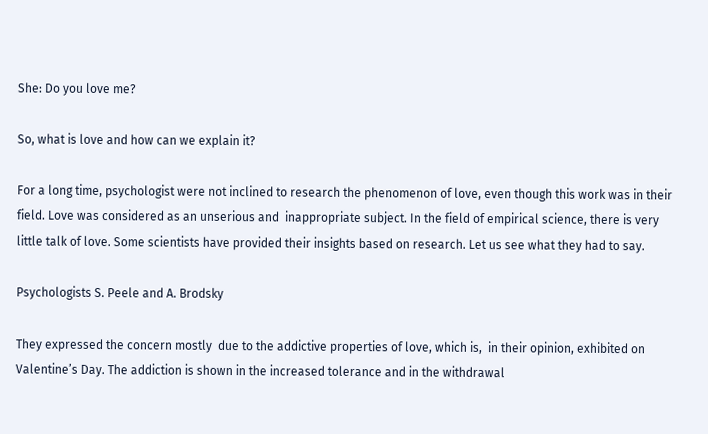She: Do you love me?

So, what is love and how can we explain it?

For a long time, psychologist were not inclined to research the phenomenon of love, even though this work was in their field. Love was considered as an unserious and  inappropriate subject. In the field of empirical science, there is very little talk of love. Some scientists have provided their insights based on research. Let us see what they had to say.

Psychologists S. Peele and A. Brodsky

They expressed the concern mostly  due to the addictive properties of love, which is,  in their opinion, exhibited on Valentine’s Day. The addiction is shown in the increased tolerance and in the withdrawal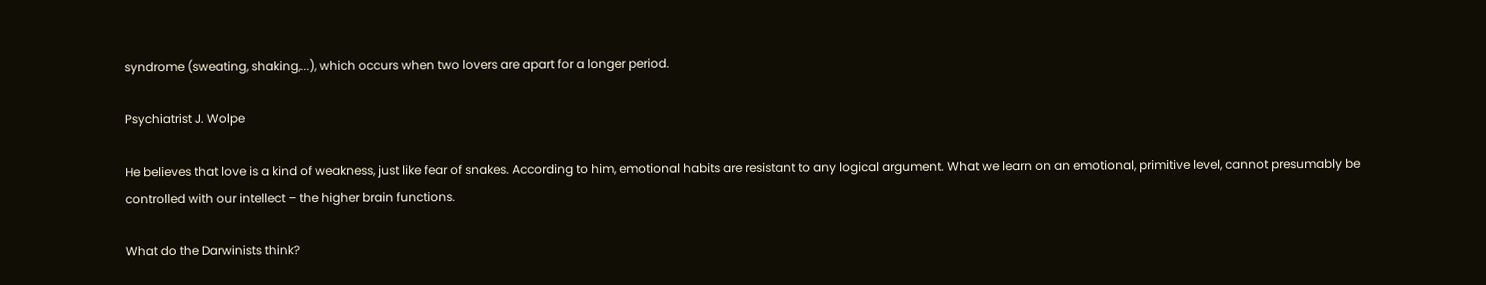syndrome (sweating, shaking,...), which occurs when two lovers are apart for a longer period.

Psychiatrist J. Wolpe

He believes that love is a kind of weakness, just like fear of snakes. According to him, emotional habits are resistant to any logical argument. What we learn on an emotional, primitive level, cannot presumably be controlled with our intellect – the higher brain functions.

What do the Darwinists think?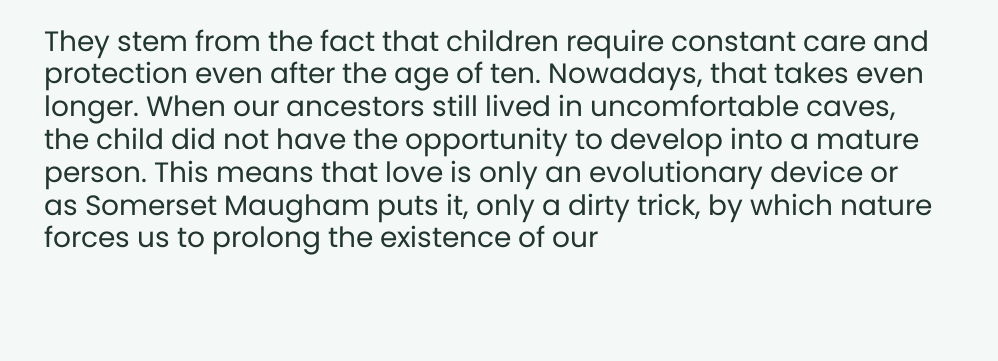They stem from the fact that children require constant care and protection even after the age of ten. Nowadays, that takes even longer. When our ancestors still lived in uncomfortable caves, the child did not have the opportunity to develop into a mature person. This means that love is only an evolutionary device or as Somerset Maugham puts it, only a dirty trick, by which nature forces us to prolong the existence of our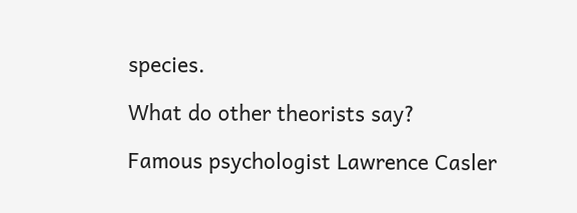species.

What do other theorists say?

Famous psychologist Lawrence Casler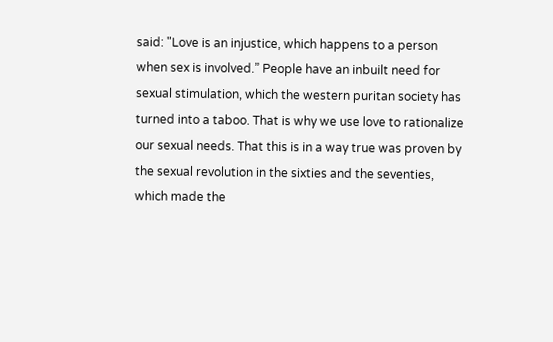said: "Love is an injustice, which happens to a person when sex is involved.” People have an inbuilt need for sexual stimulation, which the western puritan society has turned into a taboo. That is why we use love to rationalize our sexual needs. That this is in a way true was proven by the sexual revolution in the sixties and the seventies, which made the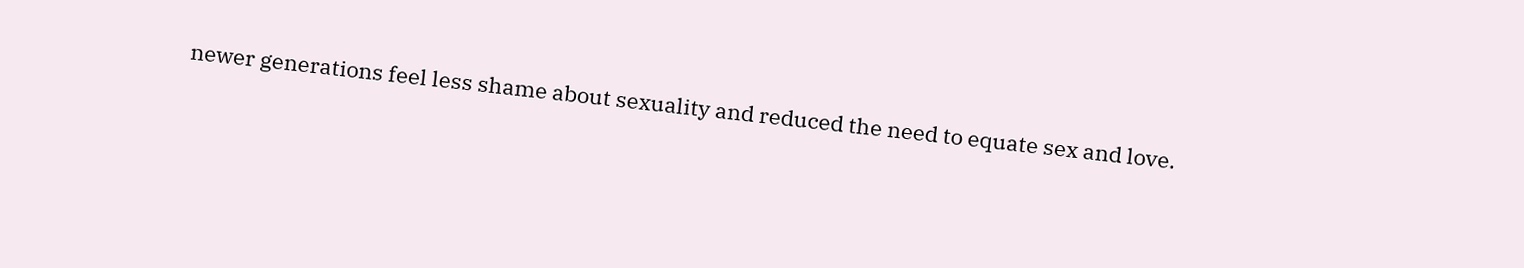newer generations feel less shame about sexuality and reduced the need to equate sex and love.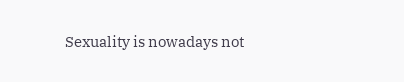Sexuality is nowadays not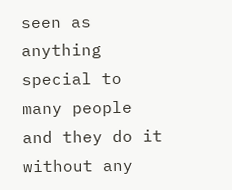seen as anything special to many people and they do it without any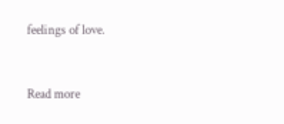feelings of love.


Read more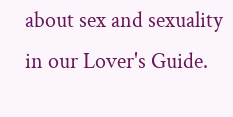about sex and sexuality in our Lover's Guide.